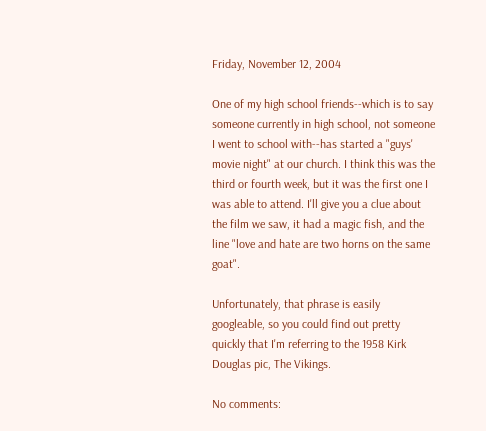Friday, November 12, 2004

One of my high school friends--which is to say someone currently in high school, not someone I went to school with--has started a "guys' movie night" at our church. I think this was the third or fourth week, but it was the first one I was able to attend. I'll give you a clue about the film we saw, it had a magic fish, and the line "love and hate are two horns on the same goat".

Unfortunately, that phrase is easily googleable, so you could find out pretty quickly that I'm referring to the 1958 Kirk Douglas pic, The Vikings.

No comments: